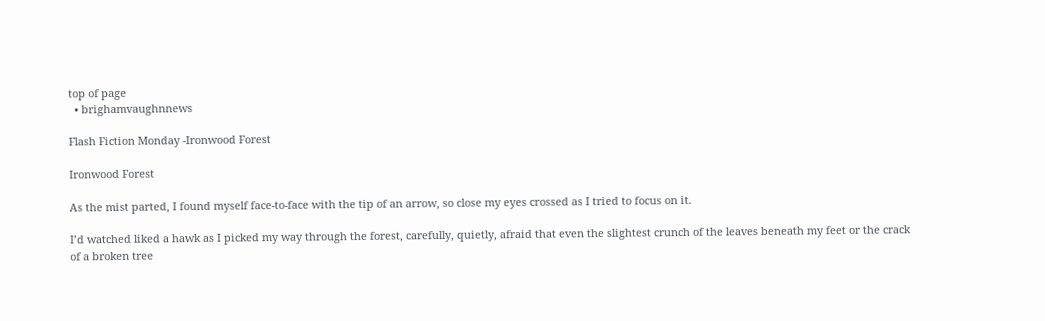top of page
  • brighamvaughnnews

Flash Fiction Monday -Ironwood Forest

Ironwood Forest

As the mist parted, I found myself face-to-face with the tip of an arrow, so close my eyes crossed as I tried to focus on it.

I’d watched liked a hawk as I picked my way through the forest, carefully, quietly, afraid that even the slightest crunch of the leaves beneath my feet or the crack of a broken tree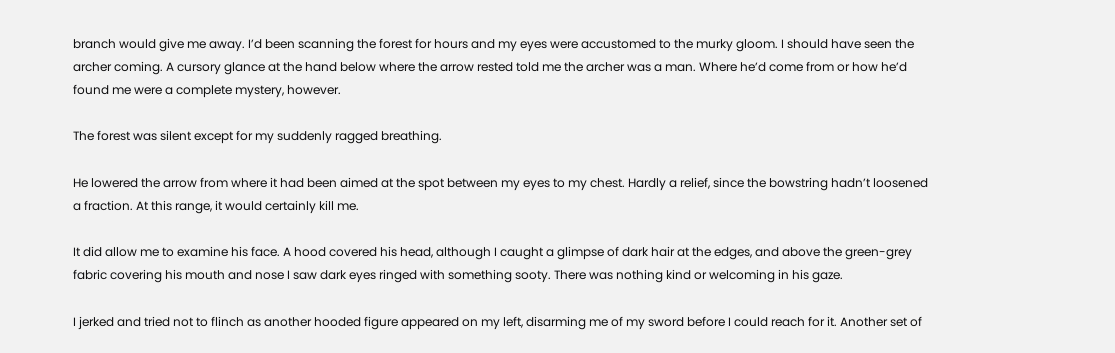branch would give me away. I’d been scanning the forest for hours and my eyes were accustomed to the murky gloom. I should have seen the archer coming. A cursory glance at the hand below where the arrow rested told me the archer was a man. Where he’d come from or how he’d found me were a complete mystery, however.

The forest was silent except for my suddenly ragged breathing.

He lowered the arrow from where it had been aimed at the spot between my eyes to my chest. Hardly a relief, since the bowstring hadn’t loosened a fraction. At this range, it would certainly kill me.

It did allow me to examine his face. A hood covered his head, although I caught a glimpse of dark hair at the edges, and above the green-grey fabric covering his mouth and nose I saw dark eyes ringed with something sooty. There was nothing kind or welcoming in his gaze.

I jerked and tried not to flinch as another hooded figure appeared on my left, disarming me of my sword before I could reach for it. Another set of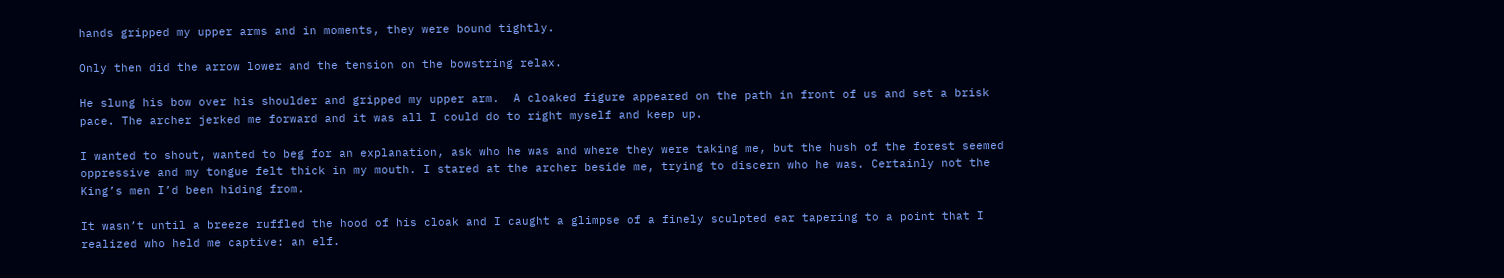hands gripped my upper arms and in moments, they were bound tightly.

Only then did the arrow lower and the tension on the bowstring relax.

He slung his bow over his shoulder and gripped my upper arm.  A cloaked figure appeared on the path in front of us and set a brisk pace. The archer jerked me forward and it was all I could do to right myself and keep up.

I wanted to shout, wanted to beg for an explanation, ask who he was and where they were taking me, but the hush of the forest seemed oppressive and my tongue felt thick in my mouth. I stared at the archer beside me, trying to discern who he was. Certainly not the King’s men I’d been hiding from.

It wasn’t until a breeze ruffled the hood of his cloak and I caught a glimpse of a finely sculpted ear tapering to a point that I realized who held me captive: an elf.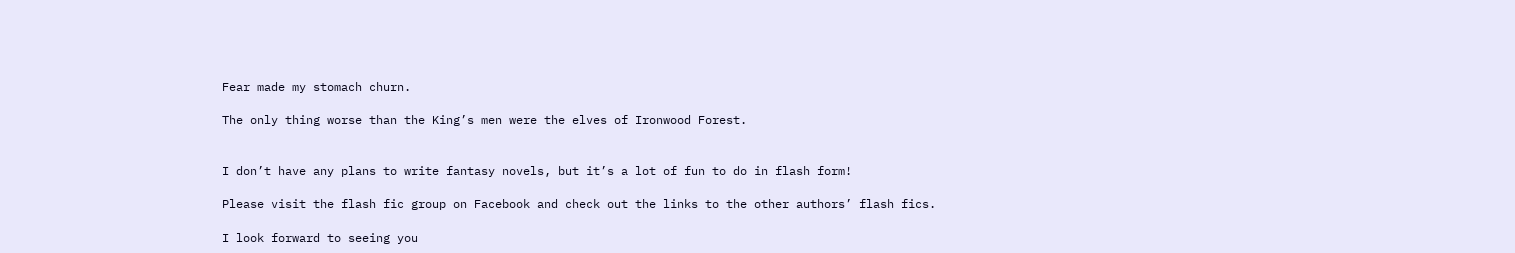Fear made my stomach churn.

The only thing worse than the King’s men were the elves of Ironwood Forest.


I don’t have any plans to write fantasy novels, but it’s a lot of fun to do in flash form!

Please visit the flash fic group on Facebook and check out the links to the other authors’ flash fics.

I look forward to seeing you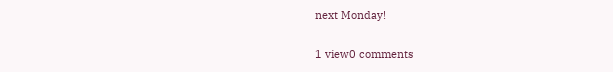next Monday!

1 view0 comments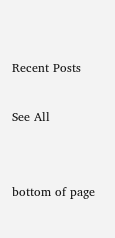Recent Posts

See All


bottom of page